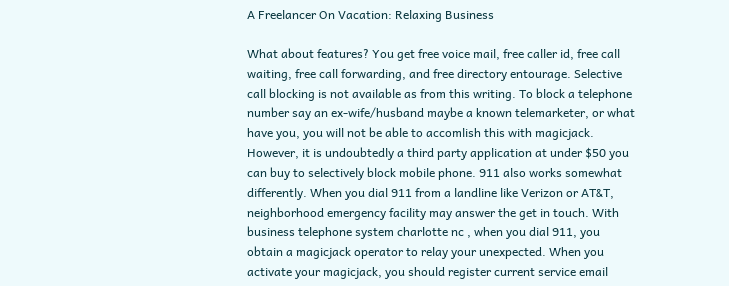A Freelancer On Vacation: Relaxing Business

What about features? You get free voice mail, free caller id, free call waiting, free call forwarding, and free directory entourage. Selective call blocking is not available as from this writing. To block a telephone number say an ex-wife/husband maybe a known telemarketer, or what have you, you will not be able to accomlish this with magicjack. However, it is undoubtedly a third party application at under $50 you can buy to selectively block mobile phone. 911 also works somewhat differently. When you dial 911 from a landline like Verizon or AT&T, neighborhood emergency facility may answer the get in touch. With business telephone system charlotte nc , when you dial 911, you obtain a magicjack operator to relay your unexpected. When you activate your magicjack, you should register current service email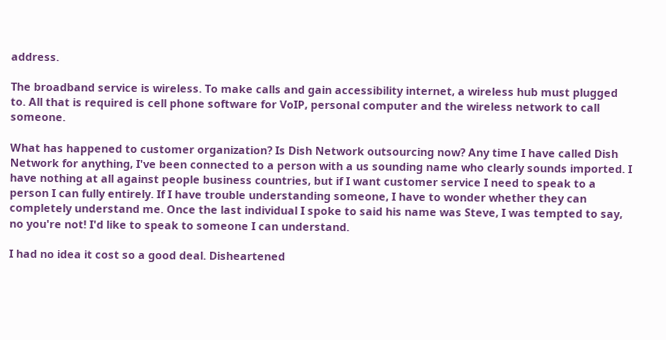address.

The broadband service is wireless. To make calls and gain accessibility internet, a wireless hub must plugged to. All that is required is cell phone software for VoIP, personal computer and the wireless network to call someone.

What has happened to customer organization? Is Dish Network outsourcing now? Any time I have called Dish Network for anything, I've been connected to a person with a us sounding name who clearly sounds imported. I have nothing at all against people business countries, but if I want customer service I need to speak to a person I can fully entirely. If I have trouble understanding someone, I have to wonder whether they can completely understand me. Once the last individual I spoke to said his name was Steve, I was tempted to say, no you're not! I'd like to speak to someone I can understand.

I had no idea it cost so a good deal. Disheartened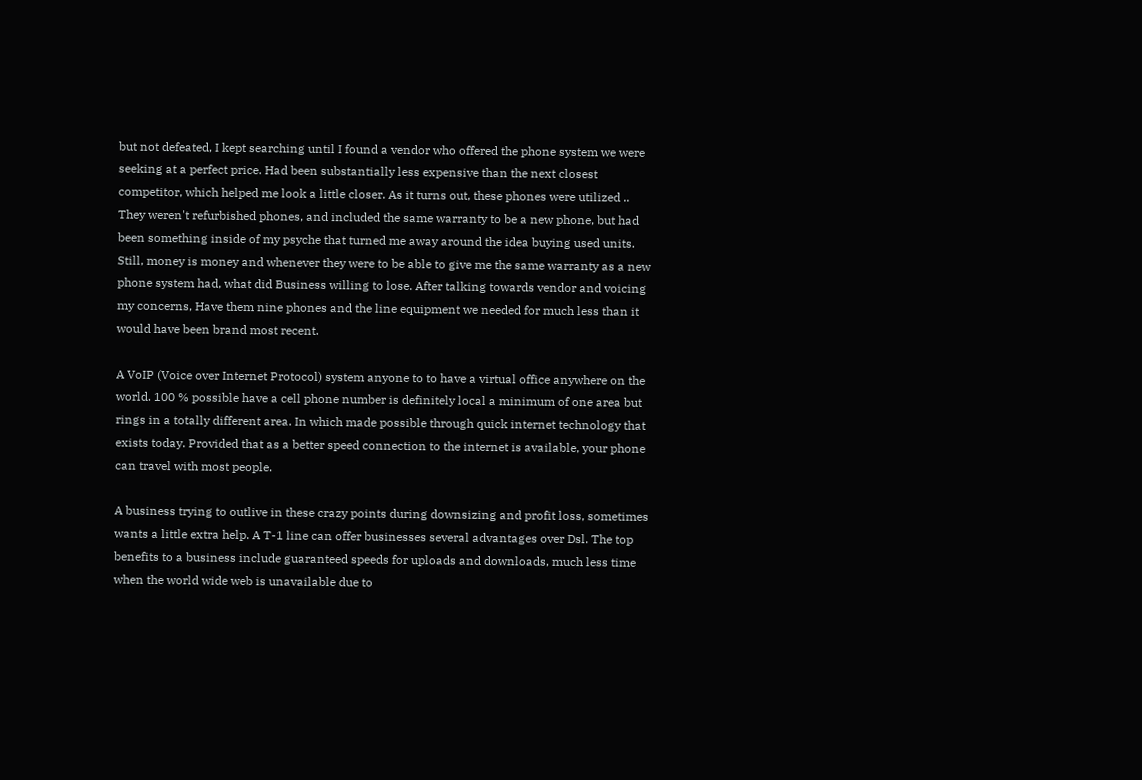but not defeated, I kept searching until I found a vendor who offered the phone system we were seeking at a perfect price. Had been substantially less expensive than the next closest competitor, which helped me look a little closer. As it turns out, these phones were utilized .. They weren't refurbished phones, and included the same warranty to be a new phone, but had been something inside of my psyche that turned me away around the idea buying used units. Still, money is money and whenever they were to be able to give me the same warranty as a new phone system had, what did Business willing to lose. After talking towards vendor and voicing my concerns, Have them nine phones and the line equipment we needed for much less than it would have been brand most recent.

A VoIP (Voice over Internet Protocol) system anyone to to have a virtual office anywhere on the world. 100 % possible have a cell phone number is definitely local a minimum of one area but rings in a totally different area. In which made possible through quick internet technology that exists today. Provided that as a better speed connection to the internet is available, your phone can travel with most people.

A business trying to outlive in these crazy points during downsizing and profit loss, sometimes wants a little extra help. A T-1 line can offer businesses several advantages over Dsl. The top benefits to a business include guaranteed speeds for uploads and downloads, much less time when the world wide web is unavailable due to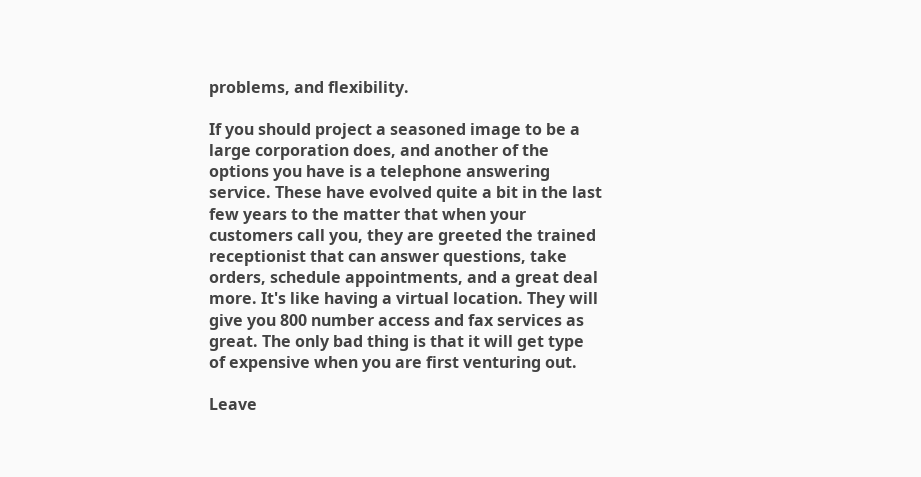problems, and flexibility.

If you should project a seasoned image to be a large corporation does, and another of the options you have is a telephone answering service. These have evolved quite a bit in the last few years to the matter that when your customers call you, they are greeted the trained receptionist that can answer questions, take orders, schedule appointments, and a great deal more. It's like having a virtual location. They will give you 800 number access and fax services as great. The only bad thing is that it will get type of expensive when you are first venturing out.

Leave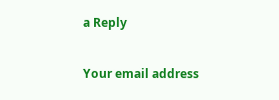a Reply

Your email address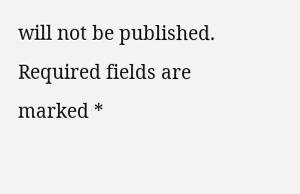will not be published. Required fields are marked *